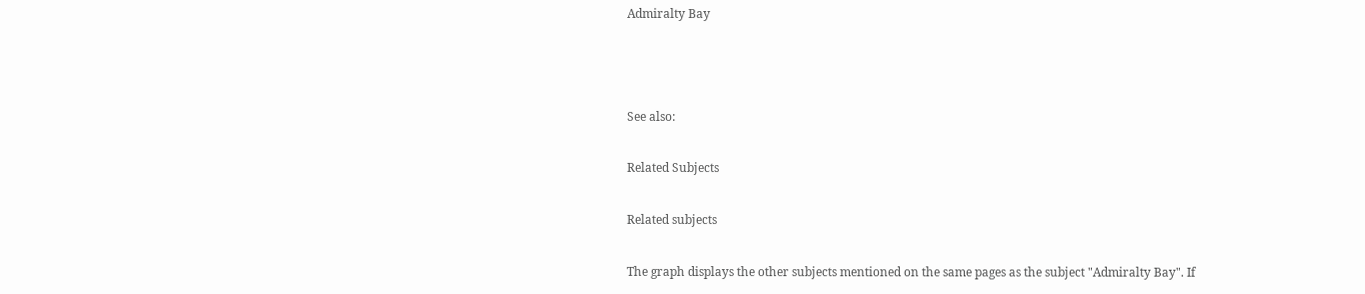Admiralty Bay



See also:

Related Subjects

Related subjects

The graph displays the other subjects mentioned on the same pages as the subject "Admiralty Bay". If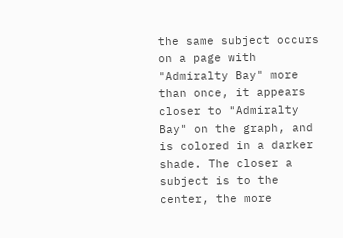the same subject occurs on a page with "Admiralty Bay" more than once, it appears closer to "Admiralty Bay" on the graph, and is colored in a darker shade. The closer a subject is to the center, the more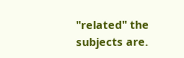"related" the subjects are.